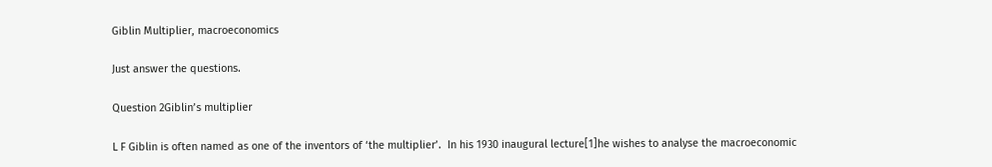Giblin Multiplier, macroeconomics

Just answer the questions.

Question 2Giblin’s multiplier

L F Giblin is often named as one of the inventors of ‘the multiplier’.  In his 1930 inaugural lecture[1]he wishes to analyse the macroeconomic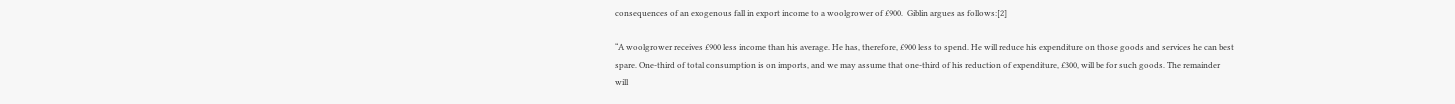consequences of an exogenous fall in export income to a woolgrower of £900.  Giblin argues as follows:[2]

“A woolgrower receives £900 less income than his average. He has, therefore, £900 less to spend. He will reduce his expenditure on those goods and services he can best spare. One-third of total consumption is on imports, and we may assume that one-third of his reduction of expenditure, £300, will be for such goods. The remainder will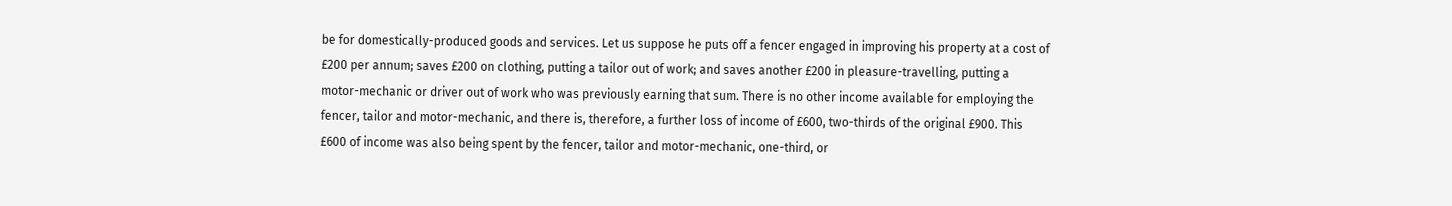be for domestically-produced goods and services. Let us suppose he puts off a fencer engaged in improving his property at a cost of £200 per annum; saves £200 on clothing, putting a tailor out of work; and saves another £200 in pleasure-travelling, putting a motor-mechanic or driver out of work who was previously earning that sum. There is no other income available for employing the fencer, tailor and motor-mechanic, and there is, therefore, a further loss of income of £600, two-thirds of the original £900. This £600 of income was also being spent by the fencer, tailor and motor-mechanic, one-third, or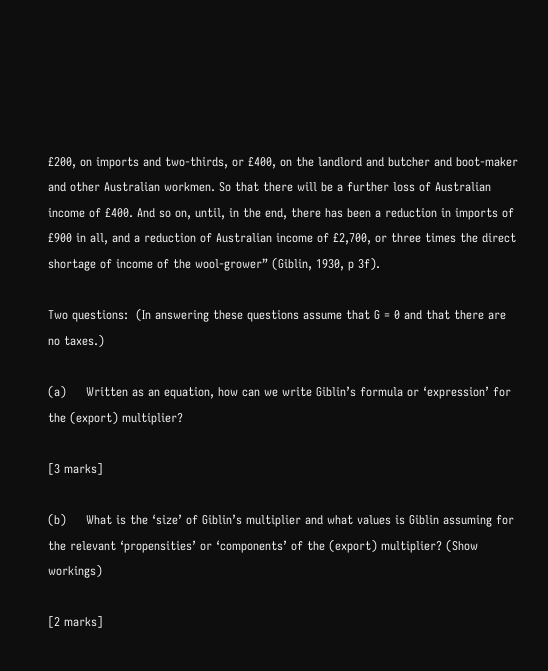£200, on imports and two-thirds, or £400, on the landlord and butcher and boot-maker and other Australian workmen. So that there will be a further loss of Australian income of £400. And so on, until, in the end, there has been a reduction in imports of £900 in all, and a reduction of Australian income of £2,700, or three times the direct shortage of income of the wool-grower” (Giblin, 1930, p 3f).

Two questions:  (In answering these questions assume that G = 0 and that there are no taxes.)

(a)     Written as an equation, how can we write Giblin’s formula or ‘expression’ for the (export) multiplier?

[3 marks]

(b)     What is the ‘size’ of Giblin’s multiplier and what values is Giblin assuming for the relevant ‘propensities’ or ‘components’ of the (export) multiplier? (Show workings)

[2 marks]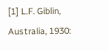[1] L.F. Giblin, Australia, 1930: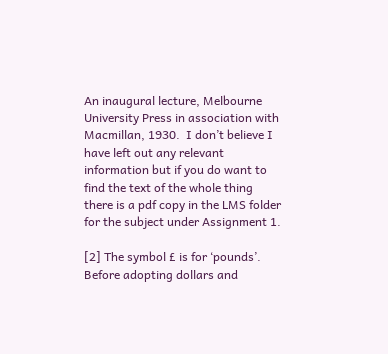An inaugural lecture, Melbourne University Press in association with Macmillan, 1930.  I don’t believe I have left out any relevant information but if you do want to find the text of the whole thing there is a pdf copy in the LMS folder for the subject under Assignment 1.

[2] The symbol £ is for ‘pounds’. Before adopting dollars and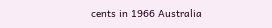cents in 1966 Australia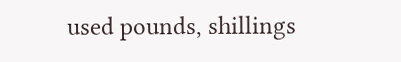used pounds, shillings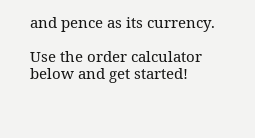and pence as its currency.

Use the order calculator below and get started!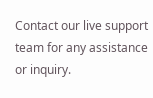Contact our live support team for any assistance or inquiry.